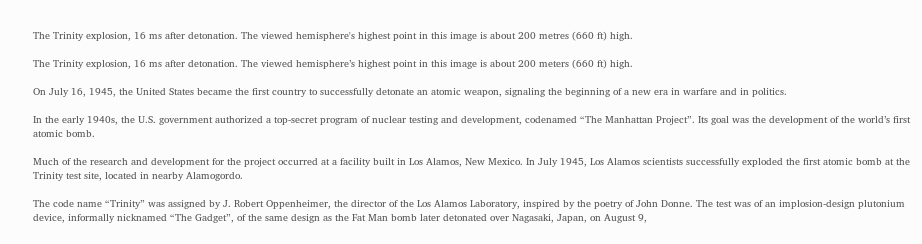The Trinity explosion, 16 ms after detonation. The viewed hemisphere's highest point in this image is about 200 metres (660 ft) high.

The Trinity explosion, 16 ms after detonation. The viewed hemisphere’s highest point in this image is about 200 meters (660 ft) high.

On July 16, 1945, the United States became the first country to successfully detonate an atomic weapon, signaling the beginning of a new era in warfare and in politics.

In the early 1940s, the U.S. government authorized a top-secret program of nuclear testing and development, codenamed “The Manhattan Project”. Its goal was the development of the world’s first atomic bomb.

Much of the research and development for the project occurred at a facility built in Los Alamos, New Mexico. In July 1945, Los Alamos scientists successfully exploded the first atomic bomb at the Trinity test site, located in nearby Alamogordo.

The code name “Trinity” was assigned by J. Robert Oppenheimer, the director of the Los Alamos Laboratory, inspired by the poetry of John Donne. The test was of an implosion-design plutonium device, informally nicknamed “The Gadget”, of the same design as the Fat Man bomb later detonated over Nagasaki, Japan, on August 9,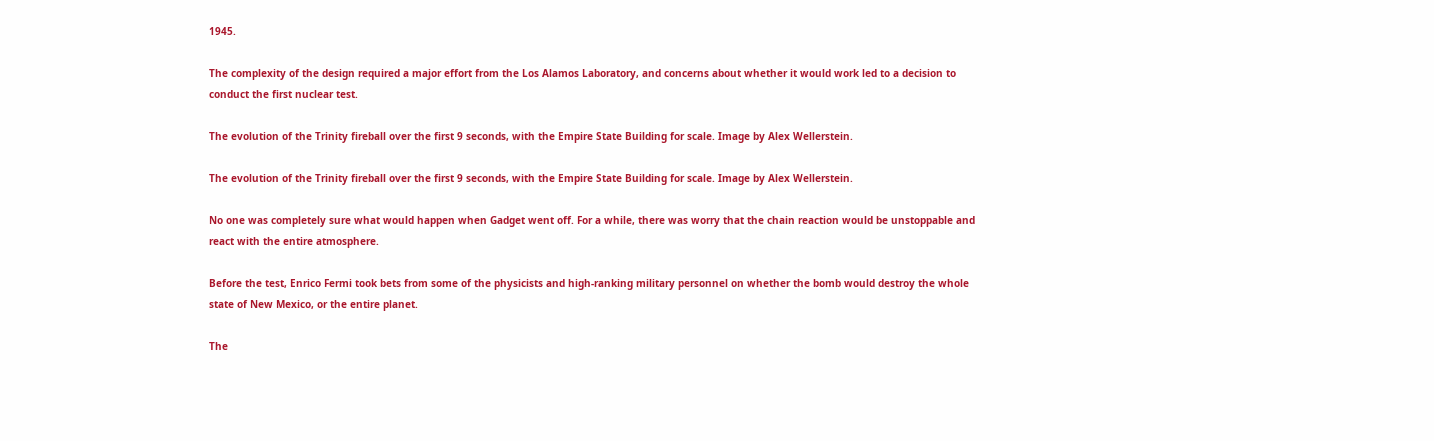1945.

The complexity of the design required a major effort from the Los Alamos Laboratory, and concerns about whether it would work led to a decision to conduct the first nuclear test.

The evolution of the Trinity fireball over the first 9 seconds, with the Empire State Building for scale. Image by Alex Wellerstein.

The evolution of the Trinity fireball over the first 9 seconds, with the Empire State Building for scale. Image by Alex Wellerstein.

No one was completely sure what would happen when Gadget went off. For a while, there was worry that the chain reaction would be unstoppable and react with the entire atmosphere.

Before the test, Enrico Fermi took bets from some of the physicists and high-ranking military personnel on whether the bomb would destroy the whole state of New Mexico, or the entire planet.

The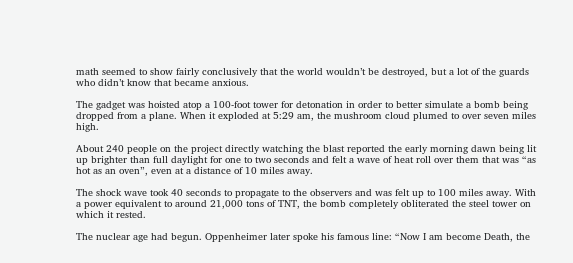math seemed to show fairly conclusively that the world wouldn’t be destroyed, but a lot of the guards who didn’t know that became anxious.

The gadget was hoisted atop a 100-foot tower for detonation in order to better simulate a bomb being dropped from a plane. When it exploded at 5:29 am, the mushroom cloud plumed to over seven miles high.

About 240 people on the project directly watching the blast reported the early morning dawn being lit up brighter than full daylight for one to two seconds and felt a wave of heat roll over them that was “as hot as an oven”, even at a distance of 10 miles away.

The shock wave took 40 seconds to propagate to the observers and was felt up to 100 miles away. With a power equivalent to around 21,000 tons of TNT, the bomb completely obliterated the steel tower on which it rested.

The nuclear age had begun. Oppenheimer later spoke his famous line: “Now I am become Death, the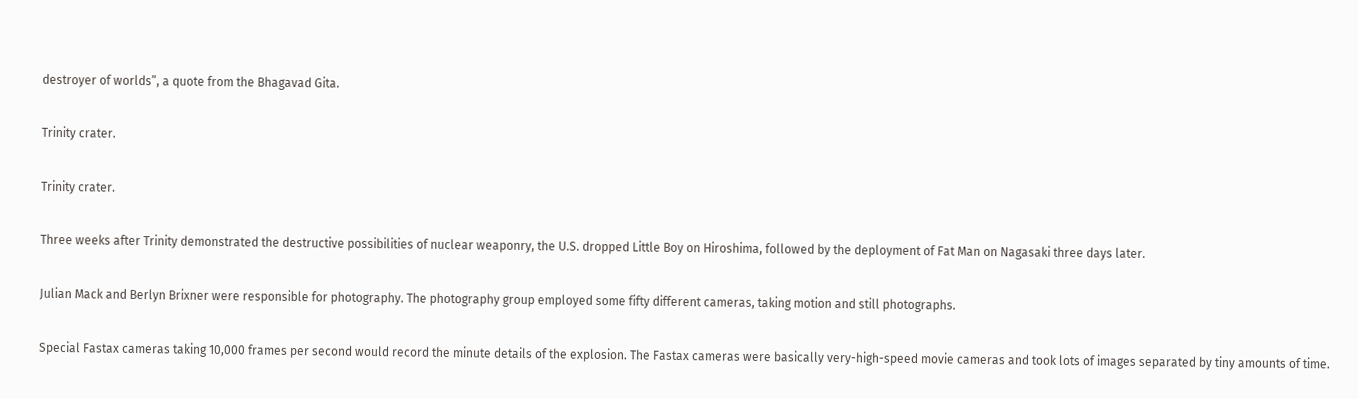destroyer of worlds”, a quote from the Bhagavad Gita.

Trinity crater.

Trinity crater.

Three weeks after Trinity demonstrated the destructive possibilities of nuclear weaponry, the U.S. dropped Little Boy on Hiroshima, followed by the deployment of Fat Man on Nagasaki three days later.

Julian Mack and Berlyn Brixner were responsible for photography. The photography group employed some fifty different cameras, taking motion and still photographs.

Special Fastax cameras taking 10,000 frames per second would record the minute details of the explosion. The Fastax cameras were basically very-high-speed movie cameras and took lots of images separated by tiny amounts of time.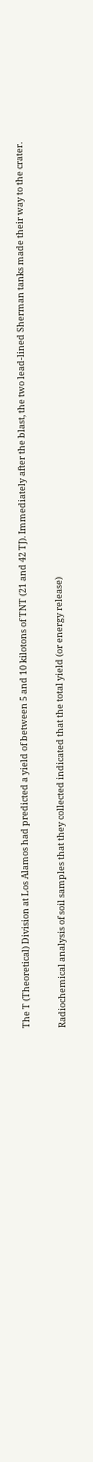The T (Theoretical) Division at Los Alamos had predicted a yield of between 5 and 10 kilotons of TNT (21 and 42 TJ). Immediately after the blast, the two lead-lined Sherman tanks made their way to the crater.

Radiochemical analysis of soil samples that they collected indicated that the total yield (or energy release)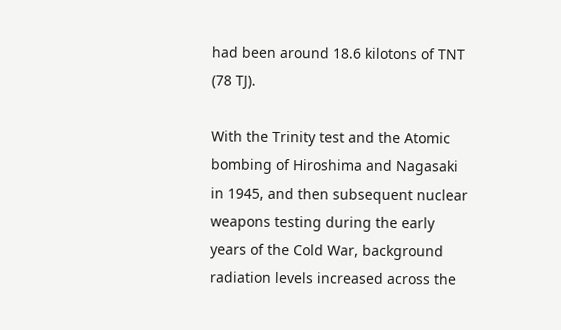had been around 18.6 kilotons of TNT (78 TJ).

With the Trinity test and the Atomic bombing of Hiroshima and Nagasaki in 1945, and then subsequent nuclear weapons testing during the early years of the Cold War, background radiation levels increased across the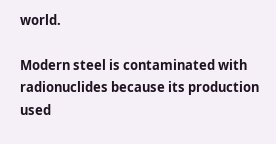world.

Modern steel is contaminated with radionuclides because its production used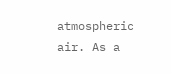atmospheric air. As a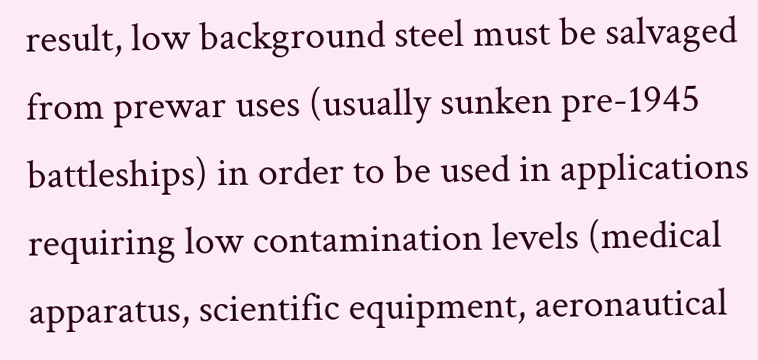result, low background steel must be salvaged from prewar uses (usually sunken pre-1945 battleships) in order to be used in applications requiring low contamination levels (medical apparatus, scientific equipment, aeronautical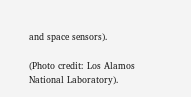and space sensors).

(Photo credit: Los Alamos National Laboratory).